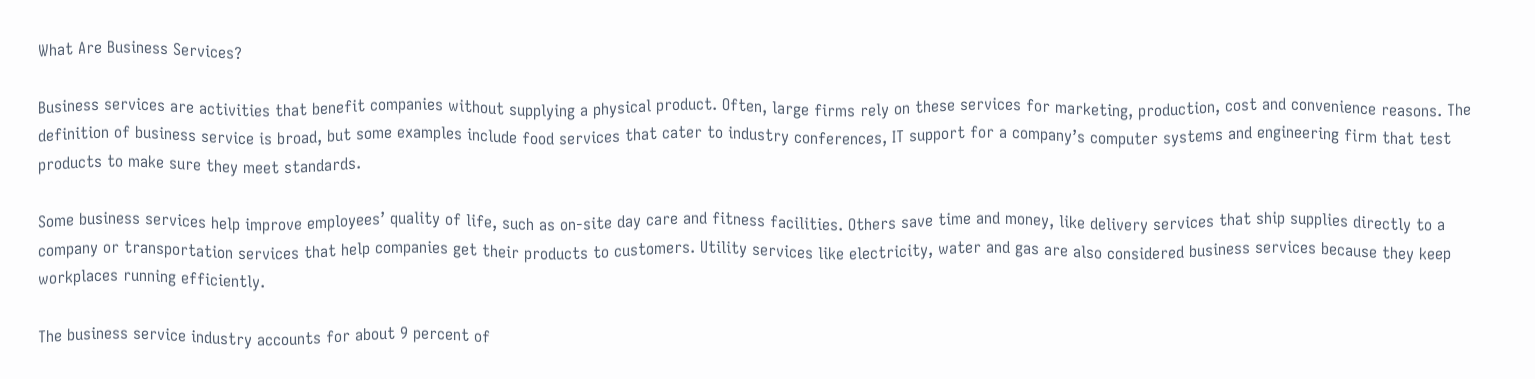What Are Business Services?

Business services are activities that benefit companies without supplying a physical product. Often, large firms rely on these services for marketing, production, cost and convenience reasons. The definition of business service is broad, but some examples include food services that cater to industry conferences, IT support for a company’s computer systems and engineering firm that test products to make sure they meet standards.

Some business services help improve employees’ quality of life, such as on-site day care and fitness facilities. Others save time and money, like delivery services that ship supplies directly to a company or transportation services that help companies get their products to customers. Utility services like electricity, water and gas are also considered business services because they keep workplaces running efficiently.

The business service industry accounts for about 9 percent of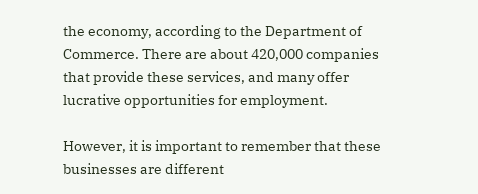the economy, according to the Department of Commerce. There are about 420,000 companies that provide these services, and many offer lucrative opportunities for employment.

However, it is important to remember that these businesses are different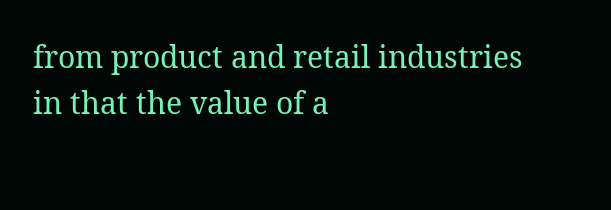from product and retail industries in that the value of a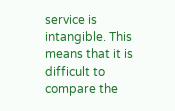service is intangible. This means that it is difficult to compare the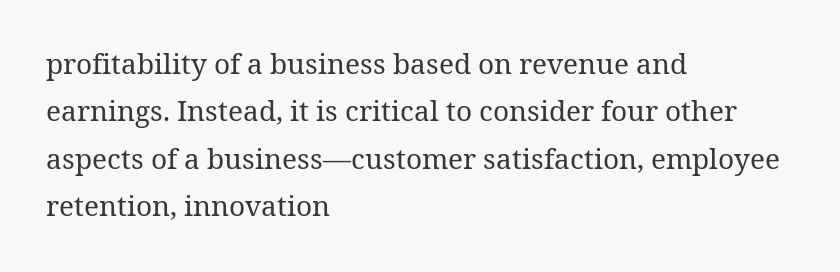profitability of a business based on revenue and earnings. Instead, it is critical to consider four other aspects of a business—customer satisfaction, employee retention, innovation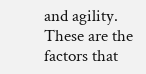and agility. These are the factors that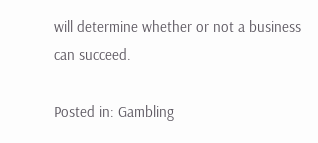will determine whether or not a business can succeed.

Posted in: Gambling